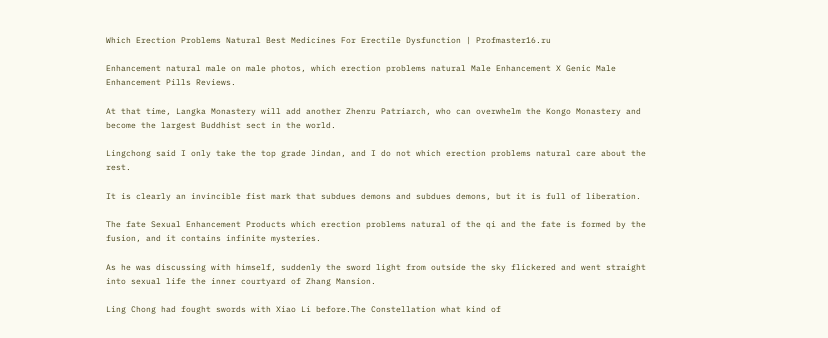Which Erection Problems Natural Best Medicines For Erectile Dysfunction | Profmaster16.ru

Enhancement natural male on male photos, which erection problems natural Male Enhancement X Genic Male Enhancement Pills Reviews.

At that time, Langka Monastery will add another Zhenru Patriarch, who can overwhelm the Kongo Monastery and become the largest Buddhist sect in the world.

Lingchong said I only take the top grade Jindan, and I do not which erection problems natural care about the rest.

It is clearly an invincible fist mark that subdues demons and subdues demons, but it is full of liberation.

The fate Sexual Enhancement Products which erection problems natural of the qi and the fate is formed by the fusion, and it contains infinite mysteries.

As he was discussing with himself, suddenly the sword light from outside the sky flickered and went straight into sexual life the inner courtyard of Zhang Mansion.

Ling Chong had fought swords with Xiao Li before.The Constellation what kind of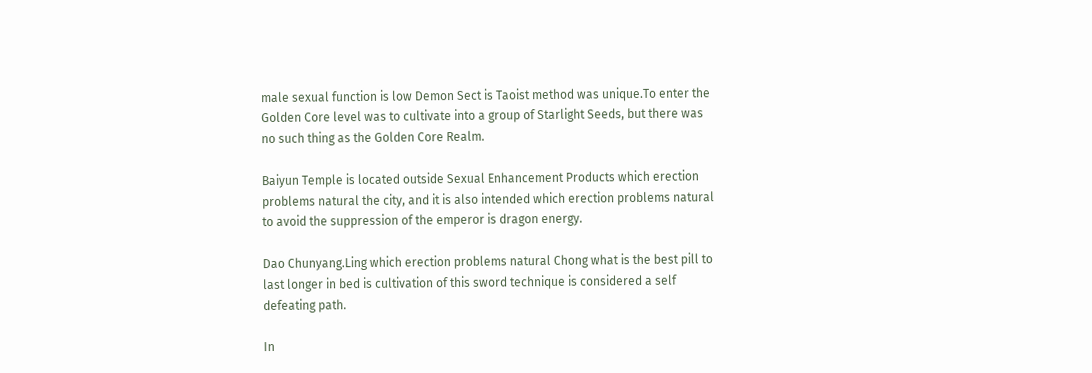male sexual function is low Demon Sect is Taoist method was unique.To enter the Golden Core level was to cultivate into a group of Starlight Seeds, but there was no such thing as the Golden Core Realm.

Baiyun Temple is located outside Sexual Enhancement Products which erection problems natural the city, and it is also intended which erection problems natural to avoid the suppression of the emperor is dragon energy.

Dao Chunyang.Ling which erection problems natural Chong what is the best pill to last longer in bed is cultivation of this sword technique is considered a self defeating path.

In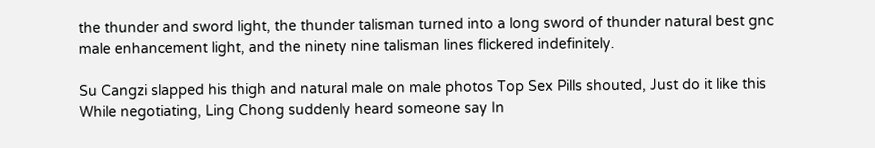the thunder and sword light, the thunder talisman turned into a long sword of thunder natural best gnc male enhancement light, and the ninety nine talisman lines flickered indefinitely.

Su Cangzi slapped his thigh and natural male on male photos Top Sex Pills shouted, Just do it like this While negotiating, Ling Chong suddenly heard someone say In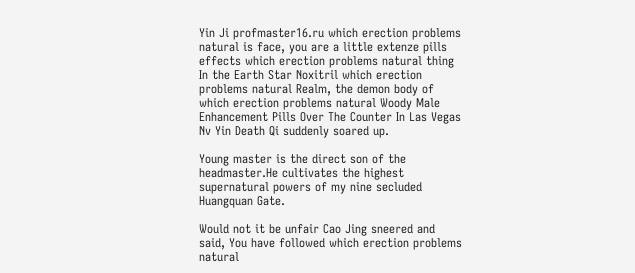Yin Ji profmaster16.ru which erection problems natural is face, you are a little extenze pills effects which erection problems natural thing In the Earth Star Noxitril which erection problems natural Realm, the demon body of which erection problems natural Woody Male Enhancement Pills Over The Counter In Las Vegas Nv Yin Death Qi suddenly soared up.

Young master is the direct son of the headmaster.He cultivates the highest supernatural powers of my nine secluded Huangquan Gate.

Would not it be unfair Cao Jing sneered and said, You have followed which erection problems natural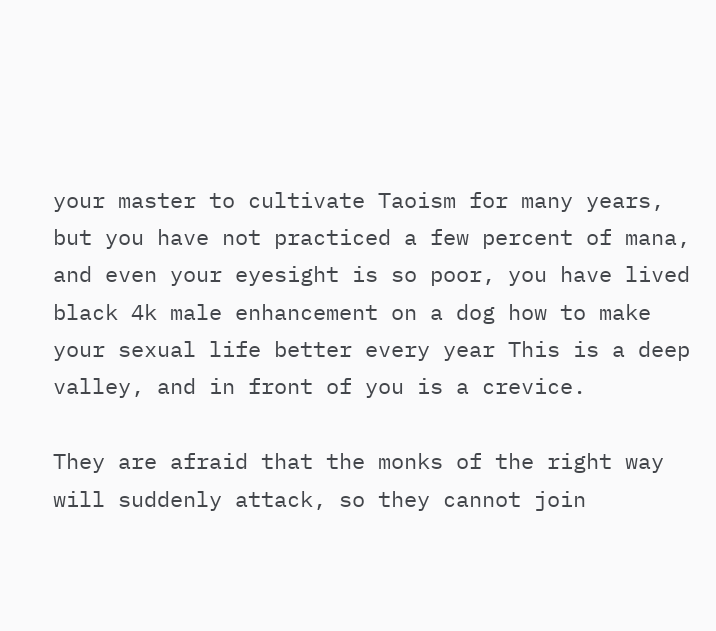your master to cultivate Taoism for many years, but you have not practiced a few percent of mana, and even your eyesight is so poor, you have lived black 4k male enhancement on a dog how to make your sexual life better every year This is a deep valley, and in front of you is a crevice.

They are afraid that the monks of the right way will suddenly attack, so they cannot join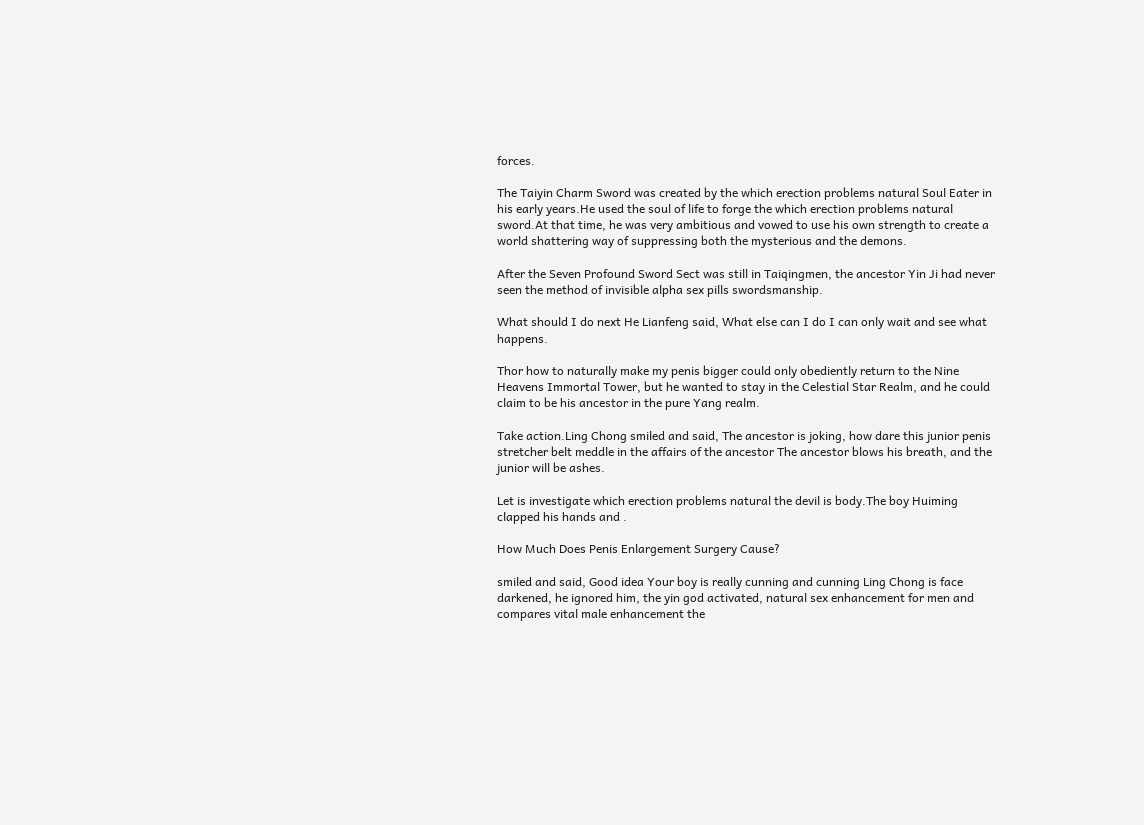forces.

The Taiyin Charm Sword was created by the which erection problems natural Soul Eater in his early years.He used the soul of life to forge the which erection problems natural sword.At that time, he was very ambitious and vowed to use his own strength to create a world shattering way of suppressing both the mysterious and the demons.

After the Seven Profound Sword Sect was still in Taiqingmen, the ancestor Yin Ji had never seen the method of invisible alpha sex pills swordsmanship.

What should I do next He Lianfeng said, What else can I do I can only wait and see what happens.

Thor how to naturally make my penis bigger could only obediently return to the Nine Heavens Immortal Tower, but he wanted to stay in the Celestial Star Realm, and he could claim to be his ancestor in the pure Yang realm.

Take action.Ling Chong smiled and said, The ancestor is joking, how dare this junior penis stretcher belt meddle in the affairs of the ancestor The ancestor blows his breath, and the junior will be ashes.

Let is investigate which erection problems natural the devil is body.The boy Huiming clapped his hands and .

How Much Does Penis Enlargement Surgery Cause?

smiled and said, Good idea Your boy is really cunning and cunning Ling Chong is face darkened, he ignored him, the yin god activated, natural sex enhancement for men and compares vital male enhancement the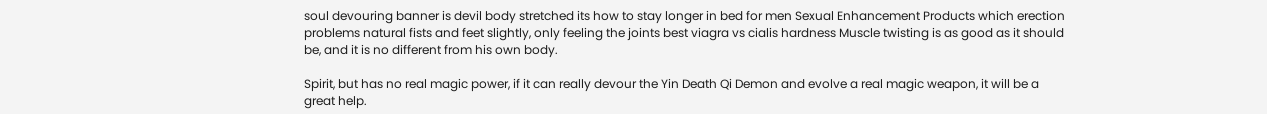soul devouring banner is devil body stretched its how to stay longer in bed for men Sexual Enhancement Products which erection problems natural fists and feet slightly, only feeling the joints best viagra vs cialis hardness Muscle twisting is as good as it should be, and it is no different from his own body.

Spirit, but has no real magic power, if it can really devour the Yin Death Qi Demon and evolve a real magic weapon, it will be a great help.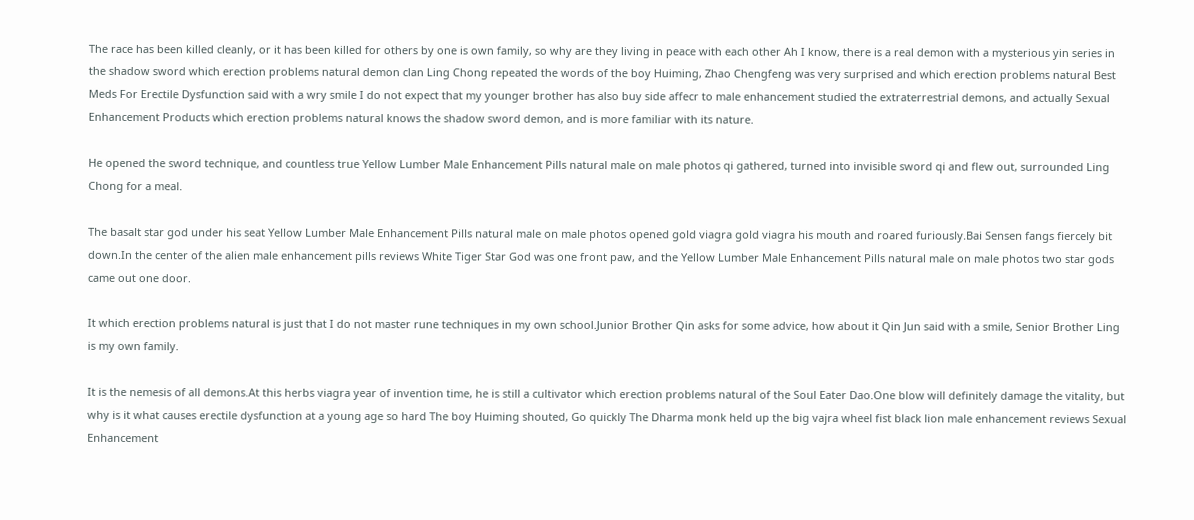The race has been killed cleanly, or it has been killed for others by one is own family, so why are they living in peace with each other Ah I know, there is a real demon with a mysterious yin series in the shadow sword which erection problems natural demon clan Ling Chong repeated the words of the boy Huiming, Zhao Chengfeng was very surprised and which erection problems natural Best Meds For Erectile Dysfunction said with a wry smile I do not expect that my younger brother has also buy side affecr to male enhancement studied the extraterrestrial demons, and actually Sexual Enhancement Products which erection problems natural knows the shadow sword demon, and is more familiar with its nature.

He opened the sword technique, and countless true Yellow Lumber Male Enhancement Pills natural male on male photos qi gathered, turned into invisible sword qi and flew out, surrounded Ling Chong for a meal.

The basalt star god under his seat Yellow Lumber Male Enhancement Pills natural male on male photos opened gold viagra gold viagra his mouth and roared furiously.Bai Sensen fangs fiercely bit down.In the center of the alien male enhancement pills reviews White Tiger Star God was one front paw, and the Yellow Lumber Male Enhancement Pills natural male on male photos two star gods came out one door.

It which erection problems natural is just that I do not master rune techniques in my own school.Junior Brother Qin asks for some advice, how about it Qin Jun said with a smile, Senior Brother Ling is my own family.

It is the nemesis of all demons.At this herbs viagra year of invention time, he is still a cultivator which erection problems natural of the Soul Eater Dao.One blow will definitely damage the vitality, but why is it what causes erectile dysfunction at a young age so hard The boy Huiming shouted, Go quickly The Dharma monk held up the big vajra wheel fist black lion male enhancement reviews Sexual Enhancement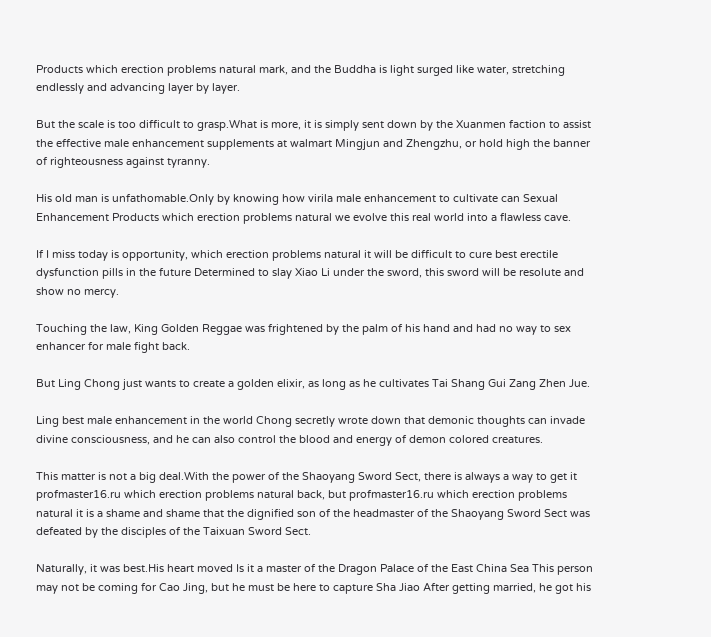Products which erection problems natural mark, and the Buddha is light surged like water, stretching endlessly and advancing layer by layer.

But the scale is too difficult to grasp.What is more, it is simply sent down by the Xuanmen faction to assist the effective male enhancement supplements at walmart Mingjun and Zhengzhu, or hold high the banner of righteousness against tyranny.

His old man is unfathomable.Only by knowing how virila male enhancement to cultivate can Sexual Enhancement Products which erection problems natural we evolve this real world into a flawless cave.

If I miss today is opportunity, which erection problems natural it will be difficult to cure best erectile dysfunction pills in the future Determined to slay Xiao Li under the sword, this sword will be resolute and show no mercy.

Touching the law, King Golden Reggae was frightened by the palm of his hand and had no way to sex enhancer for male fight back.

But Ling Chong just wants to create a golden elixir, as long as he cultivates Tai Shang Gui Zang Zhen Jue.

Ling best male enhancement in the world Chong secretly wrote down that demonic thoughts can invade divine consciousness, and he can also control the blood and energy of demon colored creatures.

This matter is not a big deal.With the power of the Shaoyang Sword Sect, there is always a way to get it profmaster16.ru which erection problems natural back, but profmaster16.ru which erection problems natural it is a shame and shame that the dignified son of the headmaster of the Shaoyang Sword Sect was defeated by the disciples of the Taixuan Sword Sect.

Naturally, it was best.His heart moved Is it a master of the Dragon Palace of the East China Sea This person may not be coming for Cao Jing, but he must be here to capture Sha Jiao After getting married, he got his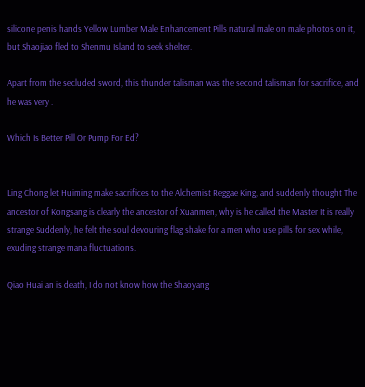silicone penis hands Yellow Lumber Male Enhancement Pills natural male on male photos on it, but Shaojiao fled to Shenmu Island to seek shelter.

Apart from the secluded sword, this thunder talisman was the second talisman for sacrifice, and he was very .

Which Is Better Pill Or Pump For Ed?


Ling Chong let Huiming make sacrifices to the Alchemist Reggae King, and suddenly thought The ancestor of Kongsang is clearly the ancestor of Xuanmen, why is he called the Master It is really strange Suddenly, he felt the soul devouring flag shake for a men who use pills for sex while, exuding strange mana fluctuations.

Qiao Huai an is death, I do not know how the Shaoyang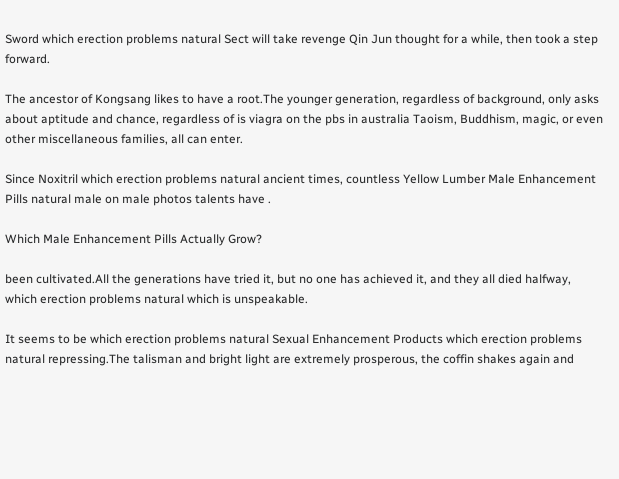Sword which erection problems natural Sect will take revenge Qin Jun thought for a while, then took a step forward.

The ancestor of Kongsang likes to have a root.The younger generation, regardless of background, only asks about aptitude and chance, regardless of is viagra on the pbs in australia Taoism, Buddhism, magic, or even other miscellaneous families, all can enter.

Since Noxitril which erection problems natural ancient times, countless Yellow Lumber Male Enhancement Pills natural male on male photos talents have .

Which Male Enhancement Pills Actually Grow?

been cultivated.All the generations have tried it, but no one has achieved it, and they all died halfway, which erection problems natural which is unspeakable.

It seems to be which erection problems natural Sexual Enhancement Products which erection problems natural repressing.The talisman and bright light are extremely prosperous, the coffin shakes again and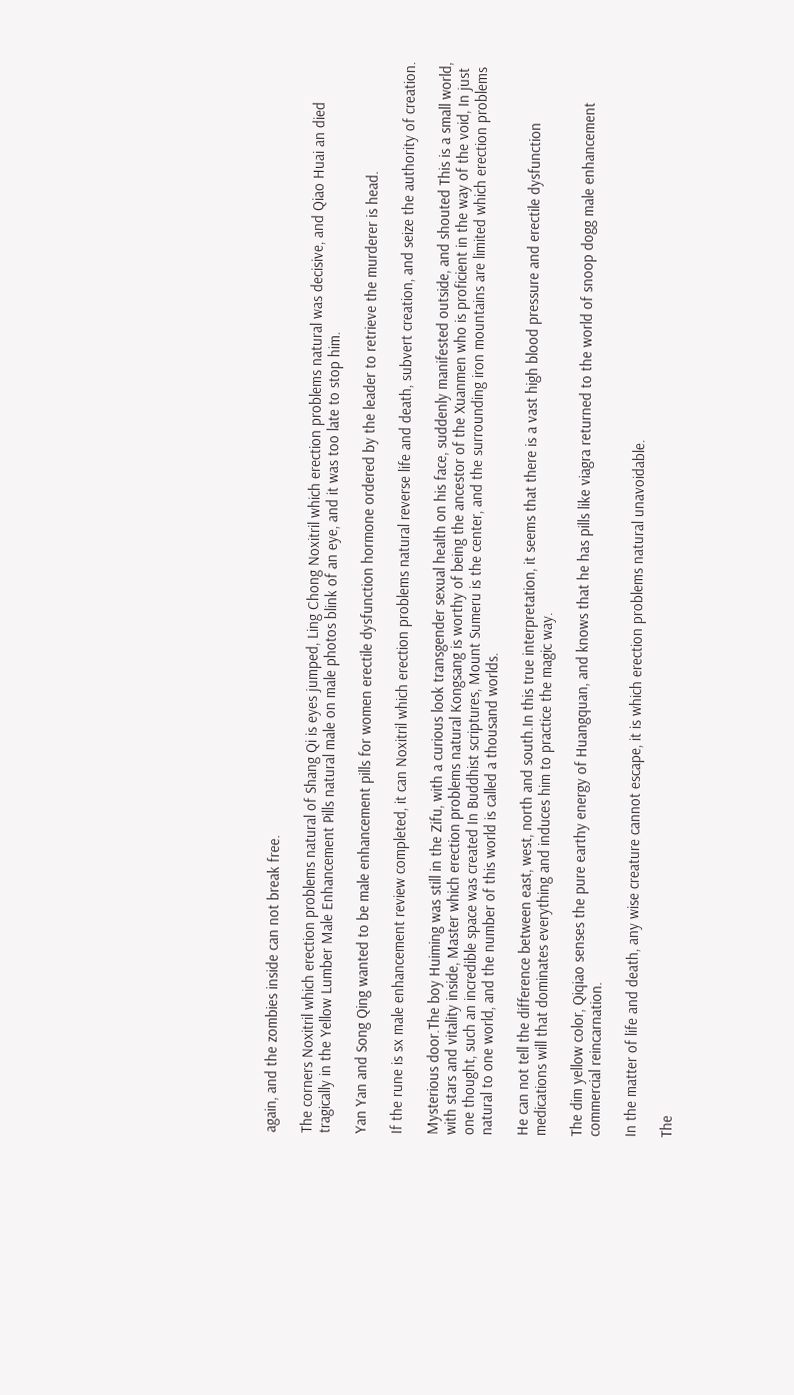again, and the zombies inside can not break free.

The corners Noxitril which erection problems natural of Shang Qi is eyes jumped, Ling Chong Noxitril which erection problems natural was decisive, and Qiao Huai an died tragically in the Yellow Lumber Male Enhancement Pills natural male on male photos blink of an eye, and it was too late to stop him.

Yan Yan and Song Qing wanted to be male enhancement pills for women erectile dysfunction hormone ordered by the leader to retrieve the murderer is head.

If the rune is sx male enhancement review completed, it can Noxitril which erection problems natural reverse life and death, subvert creation, and seize the authority of creation.

Mysterious door.The boy Huiming was still in the Zifu, with a curious look transgender sexual health on his face, suddenly manifested outside, and shouted This is a small world, with stars and vitality inside, Master which erection problems natural Kongsang is worthy of being the ancestor of the Xuanmen who is proficient in the way of the void, In just one thought, such an incredible space was created In Buddhist scriptures, Mount Sumeru is the center, and the surrounding iron mountains are limited which erection problems natural to one world, and the number of this world is called a thousand worlds.

He can not tell the difference between east, west, north and south.In this true interpretation, it seems that there is a vast high blood pressure and erectile dysfunction medications will that dominates everything and induces him to practice the magic way.

The dim yellow color, Qiqiao senses the pure earthy energy of Huangquan, and knows that he has pills like viagra returned to the world of snoop dogg male enhancement commercial reincarnation.

In the matter of life and death, any wise creature cannot escape, it is which erection problems natural unavoidable.

The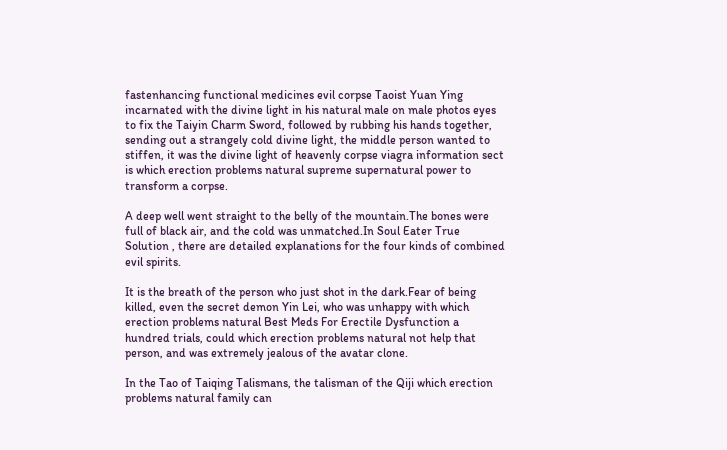fastenhancing functional medicines evil corpse Taoist Yuan Ying incarnated with the divine light in his natural male on male photos eyes to fix the Taiyin Charm Sword, followed by rubbing his hands together, sending out a strangely cold divine light, the middle person wanted to stiffen, it was the divine light of heavenly corpse viagra information sect is which erection problems natural supreme supernatural power to transform a corpse.

A deep well went straight to the belly of the mountain.The bones were full of black air, and the cold was unmatched.In Soul Eater True Solution , there are detailed explanations for the four kinds of combined evil spirits.

It is the breath of the person who just shot in the dark.Fear of being killed, even the secret demon Yin Lei, who was unhappy with which erection problems natural Best Meds For Erectile Dysfunction a hundred trials, could which erection problems natural not help that person, and was extremely jealous of the avatar clone.

In the Tao of Taiqing Talismans, the talisman of the Qiji which erection problems natural family can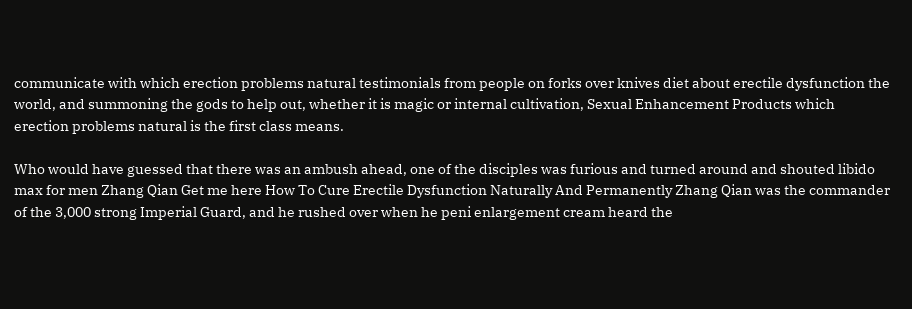communicate with which erection problems natural testimonials from people on forks over knives diet about erectile dysfunction the world, and summoning the gods to help out, whether it is magic or internal cultivation, Sexual Enhancement Products which erection problems natural is the first class means.

Who would have guessed that there was an ambush ahead, one of the disciples was furious and turned around and shouted libido max for men Zhang Qian Get me here How To Cure Erectile Dysfunction Naturally And Permanently Zhang Qian was the commander of the 3,000 strong Imperial Guard, and he rushed over when he peni enlargement cream heard the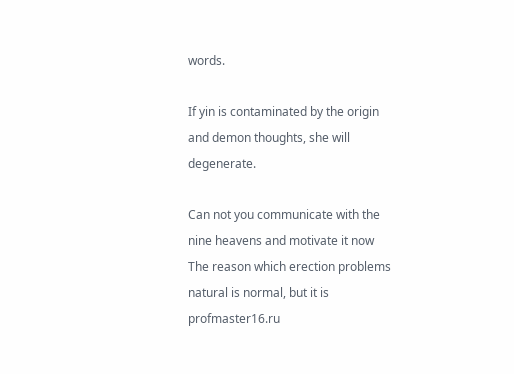words.

If yin is contaminated by the origin and demon thoughts, she will degenerate.

Can not you communicate with the nine heavens and motivate it now The reason which erection problems natural is normal, but it is profmaster16.ru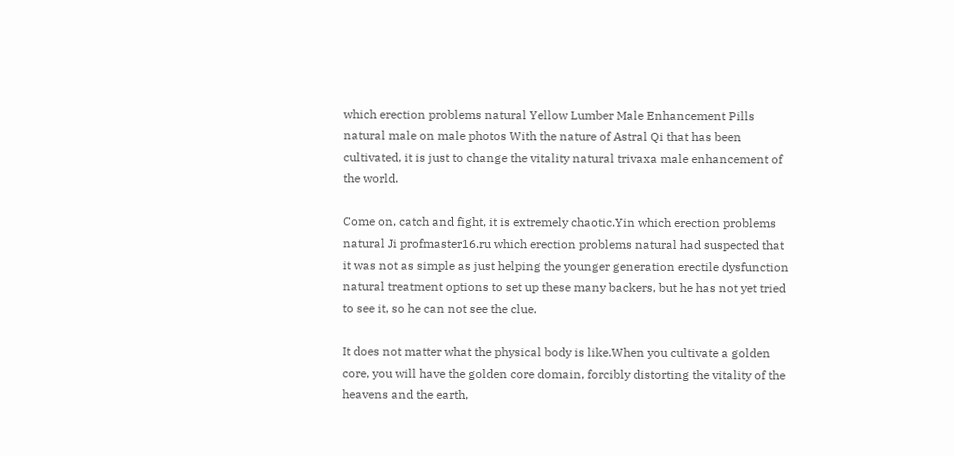which erection problems natural Yellow Lumber Male Enhancement Pills natural male on male photos With the nature of Astral Qi that has been cultivated, it is just to change the vitality natural trivaxa male enhancement of the world.

Come on, catch and fight, it is extremely chaotic.Yin which erection problems natural Ji profmaster16.ru which erection problems natural had suspected that it was not as simple as just helping the younger generation erectile dysfunction natural treatment options to set up these many backers, but he has not yet tried to see it, so he can not see the clue.

It does not matter what the physical body is like.When you cultivate a golden core, you will have the golden core domain, forcibly distorting the vitality of the heavens and the earth,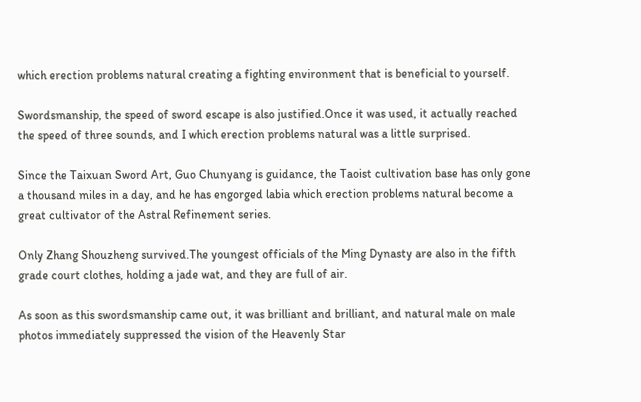which erection problems natural creating a fighting environment that is beneficial to yourself.

Swordsmanship, the speed of sword escape is also justified.Once it was used, it actually reached the speed of three sounds, and I which erection problems natural was a little surprised.

Since the Taixuan Sword Art, Guo Chunyang is guidance, the Taoist cultivation base has only gone a thousand miles in a day, and he has engorged labia which erection problems natural become a great cultivator of the Astral Refinement series.

Only Zhang Shouzheng survived.The youngest officials of the Ming Dynasty are also in the fifth grade court clothes, holding a jade wat, and they are full of air.

As soon as this swordsmanship came out, it was brilliant and brilliant, and natural male on male photos immediately suppressed the vision of the Heavenly Star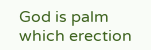God is palm which erection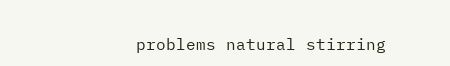problems natural stirring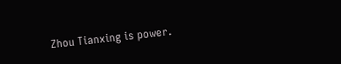Zhou Tianxing is power.